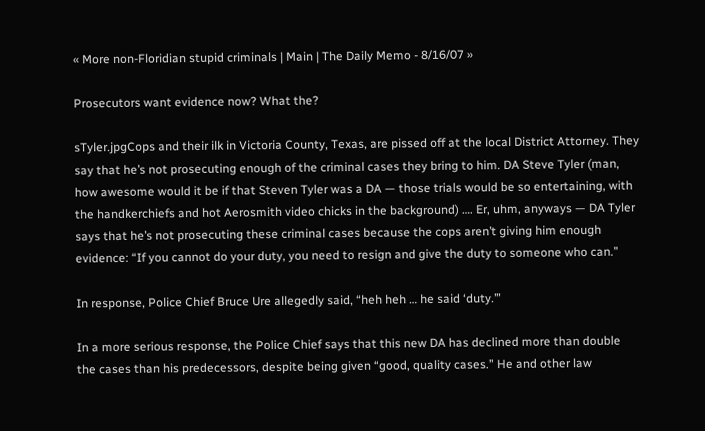« More non-Floridian stupid criminals | Main | The Daily Memo - 8/16/07 »

Prosecutors want evidence now? What the?

sTyler.jpgCops and their ilk in Victoria County, Texas, are pissed off at the local District Attorney. They say that he’s not prosecuting enough of the criminal cases they bring to him. DA Steve Tyler (man, how awesome would it be if that Steven Tyler was a DA — those trials would be so entertaining, with the handkerchiefs and hot Aerosmith video chicks in the background) …. Er, uhm, anyways — DA Tyler says that he’s not prosecuting these criminal cases because the cops aren’t giving him enough evidence: “If you cannot do your duty, you need to resign and give the duty to someone who can.”

In response, Police Chief Bruce Ure allegedly said, “heh heh … he said ‘duty.’”

In a more serious response, the Police Chief says that this new DA has declined more than double the cases than his predecessors, despite being given “good, quality cases.” He and other law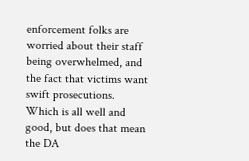enforcement folks are worried about their staff being overwhelmed, and the fact that victims want swift prosecutions. Which is all well and good, but does that mean the DA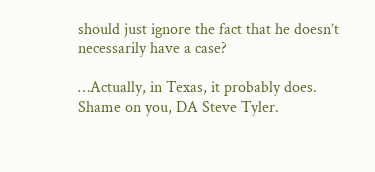should just ignore the fact that he doesn’t necessarily have a case?

…Actually, in Texas, it probably does. Shame on you, DA Steve Tyler.